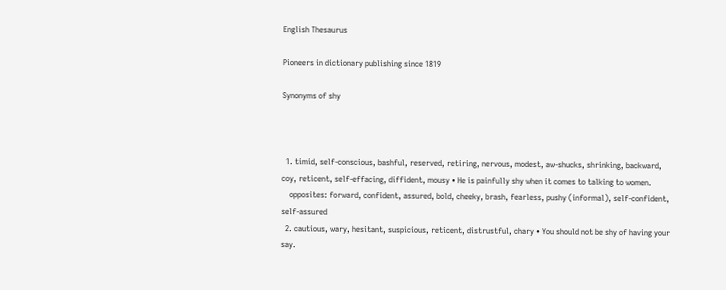English Thesaurus

Pioneers in dictionary publishing since 1819

Synonyms of shy



  1. timid, self-conscious, bashful, reserved, retiring, nervous, modest, aw-shucks, shrinking, backward, coy, reticent, self-effacing, diffident, mousy • He is painfully shy when it comes to talking to women.
    opposites: forward, confident, assured, bold, cheeky, brash, fearless, pushy (informal), self-confident, self-assured
  2. cautious, wary, hesitant, suspicious, reticent, distrustful, chary • You should not be shy of having your say.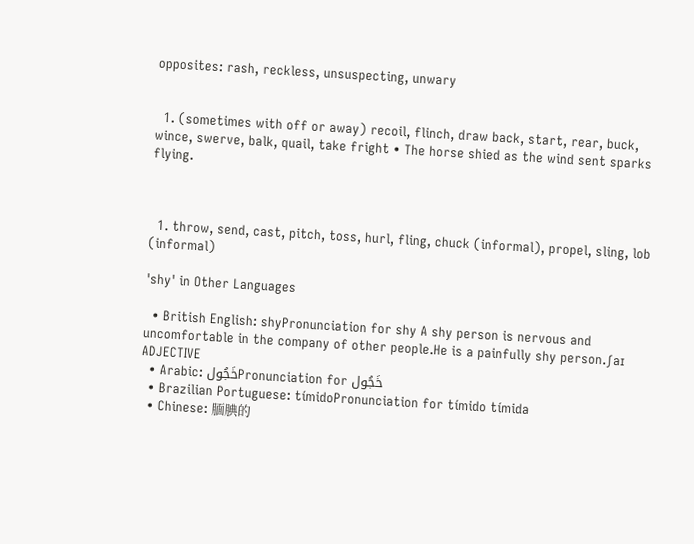opposites: rash, reckless, unsuspecting, unwary


  1. (sometimes with off or away) recoil, flinch, draw back, start, rear, buck, wince, swerve, balk, quail, take fright • The horse shied as the wind sent sparks flying.



  1. throw, send, cast, pitch, toss, hurl, fling, chuck (informal), propel, sling, lob (informal)

'shy' in Other Languages

  • British English: shyPronunciation for shy A shy person is nervous and uncomfortable in the company of other people.He is a painfully shy person.ʃaɪ ADJECTIVE
  • Arabic: خَجُولPronunciation for خَجُول
  • Brazilian Portuguese: tímidoPronunciation for tímido tímida
  • Chinese: 腼腆的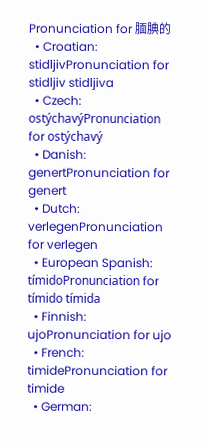Pronunciation for 腼腆的
  • Croatian: stidljivPronunciation for stidljiv stidljiva
  • Czech: ostýchavýPronunciation for ostýchavý
  • Danish: genertPronunciation for genert
  • Dutch: verlegenPronunciation for verlegen
  • European Spanish: tímidoPronunciation for tímido tímida
  • Finnish: ujoPronunciation for ujo
  • French: timidePronunciation for timide
  • German: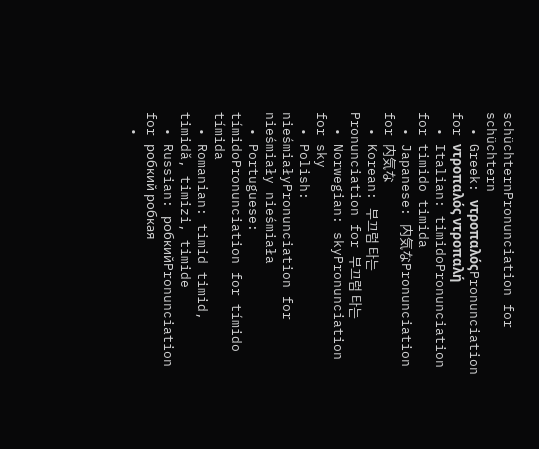schüchternPronunciation for schüchtern
  • Greek: ντροπαλόςPronunciation for ντροπαλός ντροπαλή
  • Italian: timidoPronunciation for timido timida
  • Japanese: 内気なPronunciation for 内気な
  • Korean: 부끄럼 타는Pronunciation for 부끄럼 타는
  • Norwegian: skyPronunciation for sky
  • Polish: nieśmiałyPronunciation for nieśmiały nieśmiała
  • Portuguese: tímidoPronunciation for tímido tímida
  • Romanian: timid timid, timidă, timizi, timide
  • Russian: робкийPronunciation for робкий робкая
  •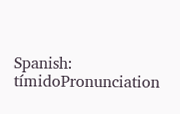Spanish: tímidoPronunciation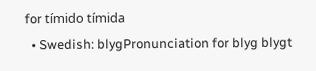for tímido tímida
  • Swedish: blygPronunciation for blyg blygt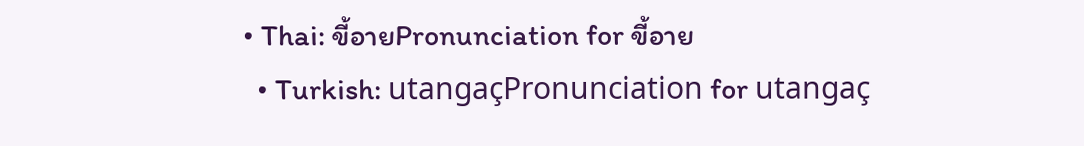• Thai: ขี้อายPronunciation for ขี้อาย
  • Turkish: utangaçPronunciation for utangaç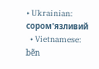• Ukrainian: сором'язливий
  • Vietnamese: bẽn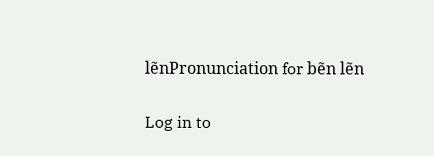lẽnPronunciation for bẽn lẽn


Log in to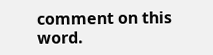comment on this word.